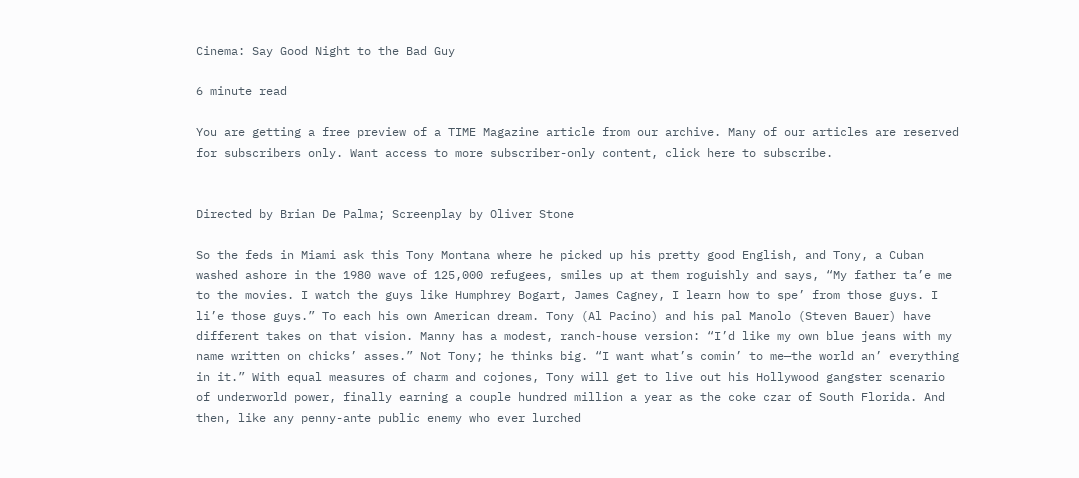Cinema: Say Good Night to the Bad Guy

6 minute read

You are getting a free preview of a TIME Magazine article from our archive. Many of our articles are reserved for subscribers only. Want access to more subscriber-only content, click here to subscribe.


Directed by Brian De Palma; Screenplay by Oliver Stone

So the feds in Miami ask this Tony Montana where he picked up his pretty good English, and Tony, a Cuban washed ashore in the 1980 wave of 125,000 refugees, smiles up at them roguishly and says, “My father ta’e me to the movies. I watch the guys like Humphrey Bogart, James Cagney, I learn how to spe’ from those guys. I li’e those guys.” To each his own American dream. Tony (Al Pacino) and his pal Manolo (Steven Bauer) have different takes on that vision. Manny has a modest, ranch-house version: “I’d like my own blue jeans with my name written on chicks’ asses.” Not Tony; he thinks big. “I want what’s comin’ to me—the world an’ everything in it.” With equal measures of charm and cojones, Tony will get to live out his Hollywood gangster scenario of underworld power, finally earning a couple hundred million a year as the coke czar of South Florida. And then, like any penny-ante public enemy who ever lurched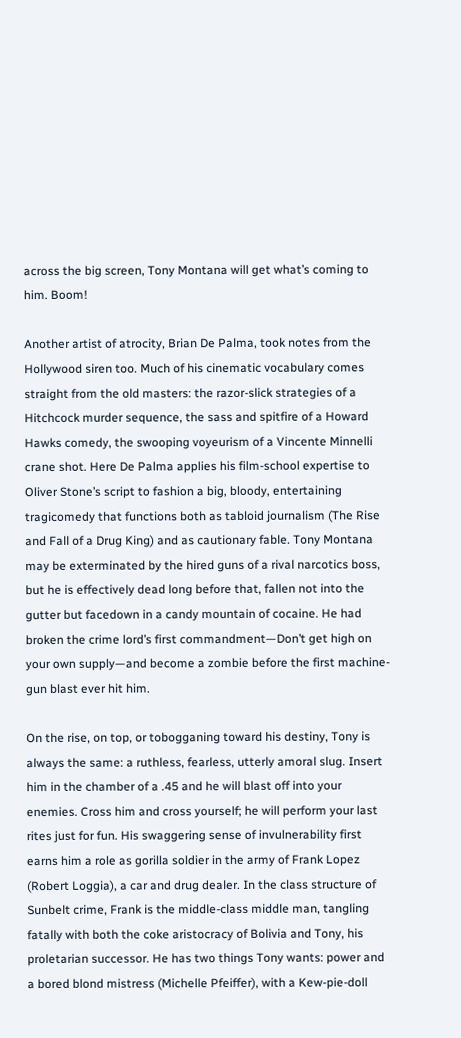across the big screen, Tony Montana will get what’s coming to him. Boom!

Another artist of atrocity, Brian De Palma, took notes from the Hollywood siren too. Much of his cinematic vocabulary comes straight from the old masters: the razor-slick strategies of a Hitchcock murder sequence, the sass and spitfire of a Howard Hawks comedy, the swooping voyeurism of a Vincente Minnelli crane shot. Here De Palma applies his film-school expertise to Oliver Stone’s script to fashion a big, bloody, entertaining tragicomedy that functions both as tabloid journalism (The Rise and Fall of a Drug King) and as cautionary fable. Tony Montana may be exterminated by the hired guns of a rival narcotics boss, but he is effectively dead long before that, fallen not into the gutter but facedown in a candy mountain of cocaine. He had broken the crime lord’s first commandment—Don’t get high on your own supply—and become a zombie before the first machine-gun blast ever hit him.

On the rise, on top, or tobogganing toward his destiny, Tony is always the same: a ruthless, fearless, utterly amoral slug. Insert him in the chamber of a .45 and he will blast off into your enemies. Cross him and cross yourself; he will perform your last rites just for fun. His swaggering sense of invulnerability first earns him a role as gorilla soldier in the army of Frank Lopez (Robert Loggia), a car and drug dealer. In the class structure of Sunbelt crime, Frank is the middle-class middle man, tangling fatally with both the coke aristocracy of Bolivia and Tony, his proletarian successor. He has two things Tony wants: power and a bored blond mistress (Michelle Pfeiffer), with a Kew-pie-doll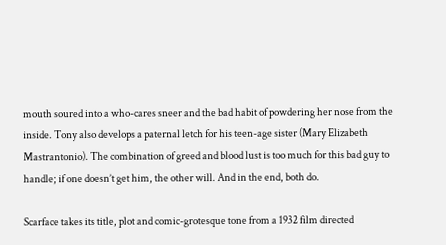mouth soured into a who-cares sneer and the bad habit of powdering her nose from the inside. Tony also develops a paternal letch for his teen-age sister (Mary Elizabeth Mastrantonio). The combination of greed and blood lust is too much for this bad guy to handle; if one doesn’t get him, the other will. And in the end, both do.

Scarface takes its title, plot and comic-grotesque tone from a 1932 film directed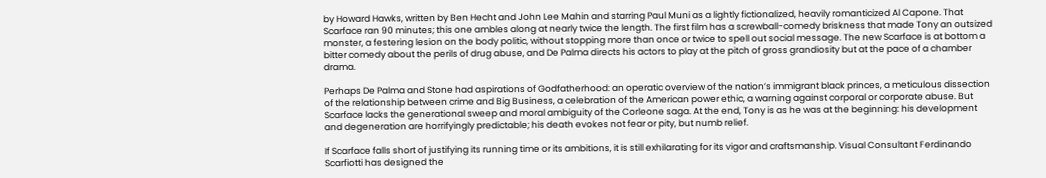by Howard Hawks, written by Ben Hecht and John Lee Mahin and starring Paul Muni as a lightly fictionalized, heavily romanticized Al Capone. That Scarface ran 90 minutes; this one ambles along at nearly twice the length. The first film has a screwball-comedy briskness that made Tony an outsized monster, a festering lesion on the body politic, without stopping more than once or twice to spell out social message. The new Scarface is at bottom a bitter comedy about the perils of drug abuse, and De Palma directs his actors to play at the pitch of gross grandiosity but at the pace of a chamber drama.

Perhaps De Palma and Stone had aspirations of Godfatherhood: an operatic overview of the nation’s immigrant black princes, a meticulous dissection of the relationship between crime and Big Business, a celebration of the American power ethic, a warning against corporal or corporate abuse. But Scarface lacks the generational sweep and moral ambiguity of the Corleone saga. At the end, Tony is as he was at the beginning: his development and degeneration are horrifyingly predictable; his death evokes not fear or pity, but numb relief.

If Scarface falls short of justifying its running time or its ambitions, it is still exhilarating for its vigor and craftsmanship. Visual Consultant Ferdinando Scarfiotti has designed the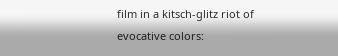film in a kitsch-glitz riot of evocative colors: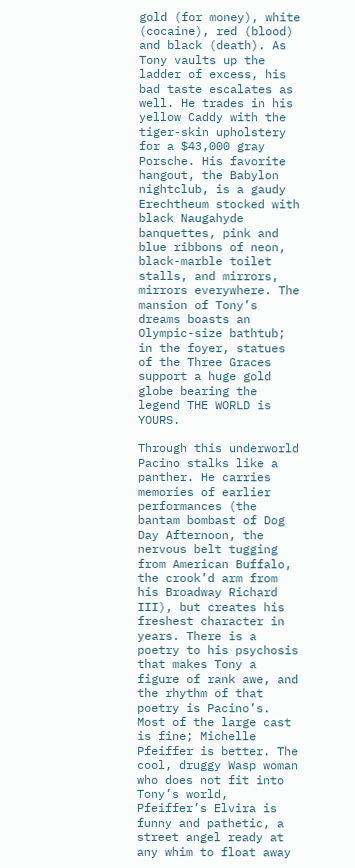gold (for money), white (cocaine), red (blood) and black (death). As Tony vaults up the ladder of excess, his bad taste escalates as well. He trades in his yellow Caddy with the tiger-skin upholstery for a $43,000 gray Porsche. His favorite hangout, the Babylon nightclub, is a gaudy Erechtheum stocked with black Naugahyde banquettes, pink and blue ribbons of neon, black-marble toilet stalls, and mirrors, mirrors everywhere. The mansion of Tony’s dreams boasts an Olympic-size bathtub; in the foyer, statues of the Three Graces support a huge gold globe bearing the legend THE WORLD is YOURS.

Through this underworld Pacino stalks like a panther. He carries memories of earlier performances (the bantam bombast of Dog Day Afternoon, the nervous belt tugging from American Buffalo, the crook’d arm from his Broadway Richard III), but creates his freshest character in years. There is a poetry to his psychosis that makes Tony a figure of rank awe, and the rhythm of that poetry is Pacino’s. Most of the large cast is fine; Michelle Pfeiffer is better. The cool, druggy Wasp woman who does not fit into Tony’s world, Pfeiffer’s Elvira is funny and pathetic, a street angel ready at any whim to float away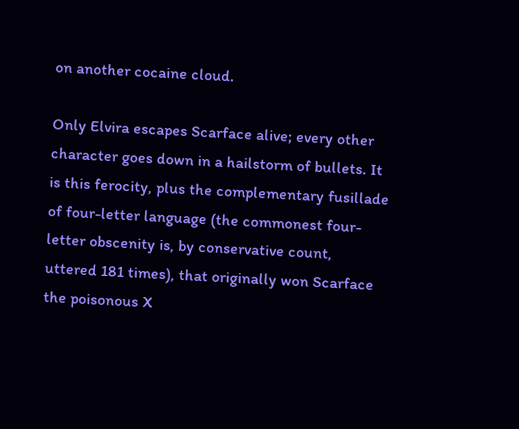on another cocaine cloud.

Only Elvira escapes Scarface alive; every other character goes down in a hailstorm of bullets. It is this ferocity, plus the complementary fusillade of four-letter language (the commonest four-letter obscenity is, by conservative count, uttered 181 times), that originally won Scarface the poisonous X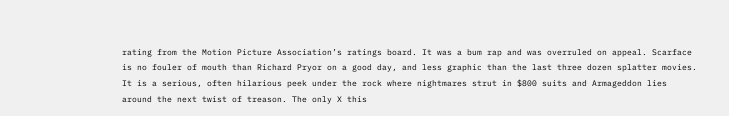rating from the Motion Picture Association’s ratings board. It was a bum rap and was overruled on appeal. Scarface is no fouler of mouth than Richard Pryor on a good day, and less graphic than the last three dozen splatter movies. It is a serious, often hilarious peek under the rock where nightmares strut in $800 suits and Armageddon lies around the next twist of treason. The only X this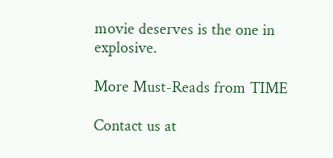movie deserves is the one in explosive.

More Must-Reads from TIME

Contact us at